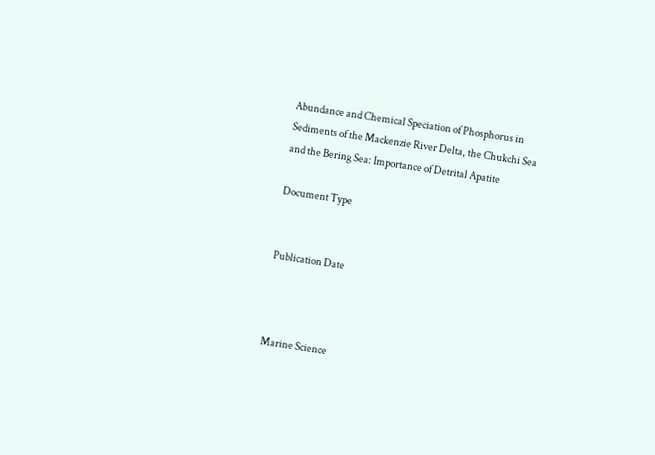Abundance and Chemical Speciation of Phosphorus in Sediments of the Mackenzie River Delta, the Chukchi Sea and the Bering Sea: Importance of Detrital Apatite

Document Type


Publication Date



Marine Science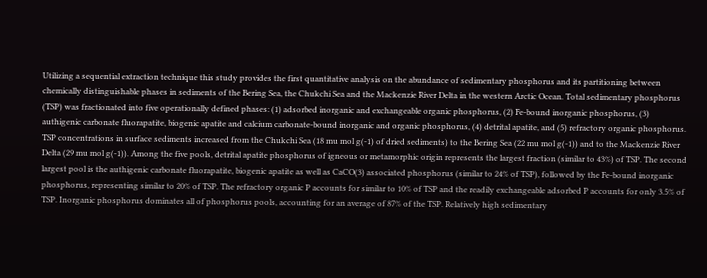Utilizing a sequential extraction technique this study provides the first quantitative analysis on the abundance of sedimentary phosphorus and its partitioning between chemically distinguishable phases in sediments of the Bering Sea, the Chukchi Sea and the Mackenzie River Delta in the western Arctic Ocean. Total sedimentary phosphorus (TSP) was fractionated into five operationally defined phases: (1) adsorbed inorganic and exchangeable organic phosphorus, (2) Fe-bound inorganic phosphorus, (3) authigenic carbonate fluorapatite, biogenic apatite and calcium carbonate-bound inorganic and organic phosphorus, (4) detrital apatite, and (5) refractory organic phosphorus. TSP concentrations in surface sediments increased from the Chukchi Sea (18 mu mol g(-1) of dried sediments) to the Bering Sea (22 mu mol g(-1)) and to the Mackenzie River Delta (29 mu mol g(-1)). Among the five pools, detrital apatite phosphorus of igneous or metamorphic origin represents the largest fraction (similar to 43%) of TSP. The second largest pool is the authigenic carbonate fluorapatite, biogenic apatite as well as CaCO(3) associated phosphorus (similar to 24% of TSP), followed by the Fe-bound inorganic phosphorus, representing similar to 20% of TSP. The refractory organic P accounts for similar to 10% of TSP and the readily exchangeable adsorbed P accounts for only 3.5% of TSP. Inorganic phosphorus dominates all of phosphorus pools, accounting for an average of 87% of the TSP. Relatively high sedimentary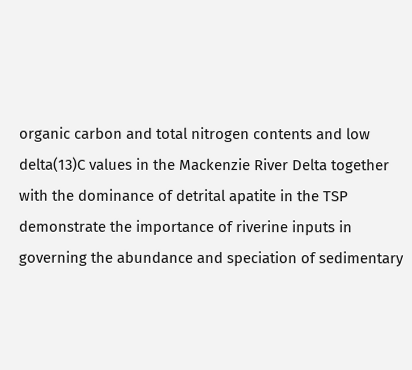organic carbon and total nitrogen contents and low delta(13)C values in the Mackenzie River Delta together with the dominance of detrital apatite in the TSP demonstrate the importance of riverine inputs in governing the abundance and speciation of sedimentary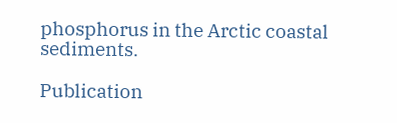phosphorus in the Arctic coastal sediments.

Publication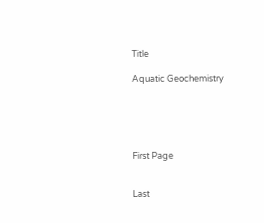Title

Aquatic Geochemistry





First Page


Last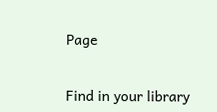Page


Find in your library